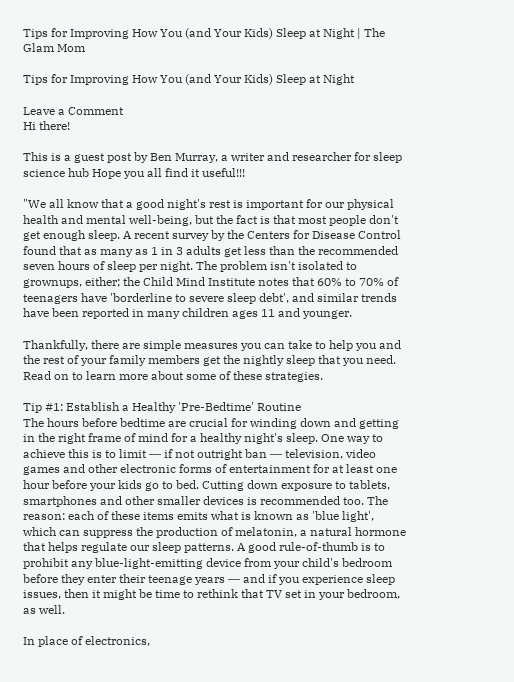Tips for Improving How You (and Your Kids) Sleep at Night | The Glam Mom

Tips for Improving How You (and Your Kids) Sleep at Night

Leave a Comment
Hi there!

This is a guest post by Ben Murray, a writer and researcher for sleep science hub Hope you all find it useful!!!

"We all know that a good night's rest is important for our physical health and mental well-being, but the fact is that most people don't get enough sleep. A recent survey by the Centers for Disease Control found that as many as 1 in 3 adults get less than the recommended seven hours of sleep per night. The problem isn't isolated to grownups, either; the Child Mind Institute notes that 60% to 70% of teenagers have 'borderline to severe sleep debt', and similar trends have been reported in many children ages 11 and younger.

Thankfully, there are simple measures you can take to help you and the rest of your family members get the nightly sleep that you need. Read on to learn more about some of these strategies.

Tip #1: Establish a Healthy 'Pre-Bedtime' Routine
The hours before bedtime are crucial for winding down and getting in the right frame of mind for a healthy night's sleep. One way to achieve this is to limit ― if not outright ban ― television, video games and other electronic forms of entertainment for at least one hour before your kids go to bed. Cutting down exposure to tablets, smartphones and other smaller devices is recommended too. The reason: each of these items emits what is known as 'blue light', which can suppress the production of melatonin, a natural hormone that helps regulate our sleep patterns. A good rule-of-thumb is to prohibit any blue-light-emitting device from your child's bedroom before they enter their teenage years ― and if you experience sleep issues, then it might be time to rethink that TV set in your bedroom, as well.

In place of electronics,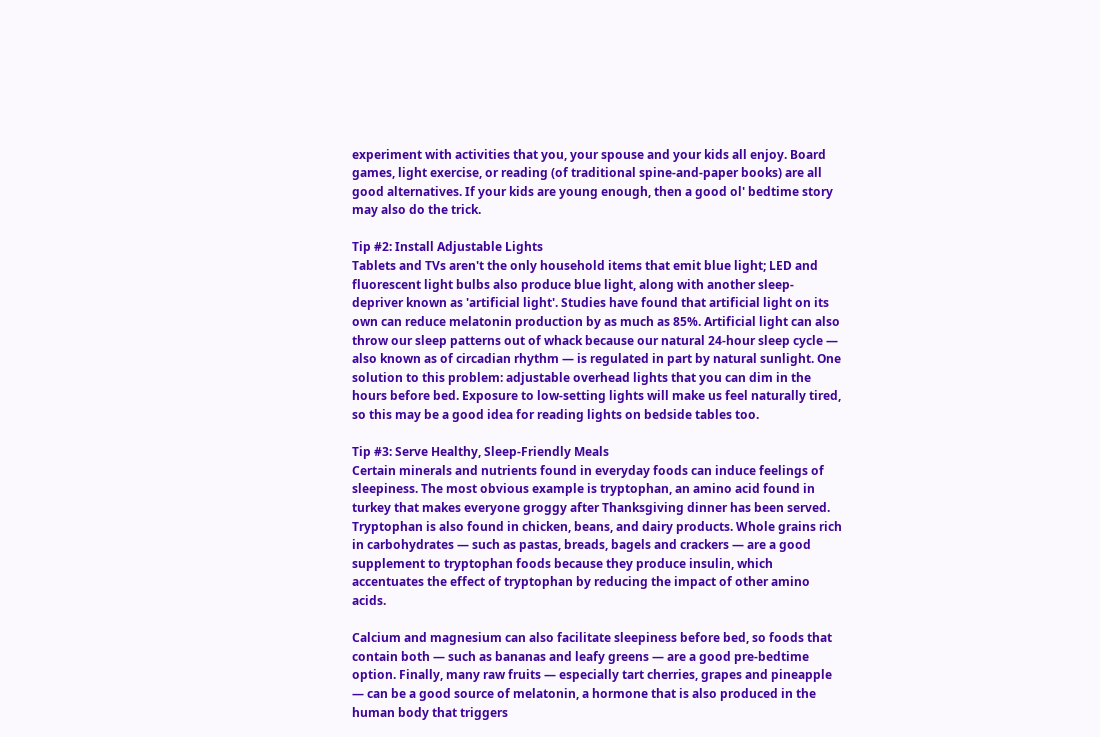experiment with activities that you, your spouse and your kids all enjoy. Board games, light exercise, or reading (of traditional spine-and-paper books) are all good alternatives. If your kids are young enough, then a good ol' bedtime story may also do the trick.

Tip #2: Install Adjustable Lights
Tablets and TVs aren't the only household items that emit blue light; LED and fluorescent light bulbs also produce blue light, along with another sleep-depriver known as 'artificial light'. Studies have found that artificial light on its own can reduce melatonin production by as much as 85%. Artificial light can also throw our sleep patterns out of whack because our natural 24-hour sleep cycle ― also known as of circadian rhythm ― is regulated in part by natural sunlight. One solution to this problem: adjustable overhead lights that you can dim in the hours before bed. Exposure to low-setting lights will make us feel naturally tired, so this may be a good idea for reading lights on bedside tables too.

Tip #3: Serve Healthy, Sleep-Friendly Meals
Certain minerals and nutrients found in everyday foods can induce feelings of sleepiness. The most obvious example is tryptophan, an amino acid found in turkey that makes everyone groggy after Thanksgiving dinner has been served. Tryptophan is also found in chicken, beans, and dairy products. Whole grains rich in carbohydrates ― such as pastas, breads, bagels and crackers ― are a good supplement to tryptophan foods because they produce insulin, which accentuates the effect of tryptophan by reducing the impact of other amino acids.

Calcium and magnesium can also facilitate sleepiness before bed, so foods that contain both ― such as bananas and leafy greens ― are a good pre-bedtime option. Finally, many raw fruits ― especially tart cherries, grapes and pineapple ― can be a good source of melatonin, a hormone that is also produced in the human body that triggers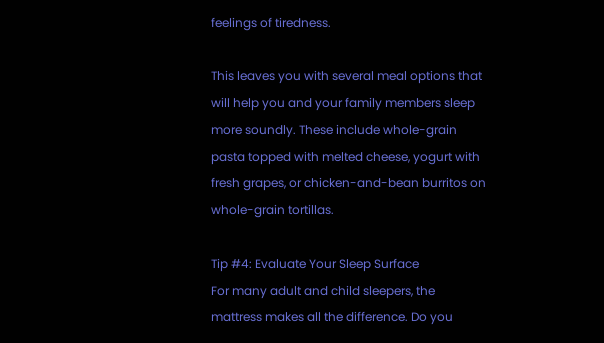feelings of tiredness.

This leaves you with several meal options that will help you and your family members sleep more soundly. These include whole-grain pasta topped with melted cheese, yogurt with fresh grapes, or chicken-and-bean burritos on whole-grain tortillas.

Tip #4: Evaluate Your Sleep Surface
For many adult and child sleepers, the mattress makes all the difference. Do you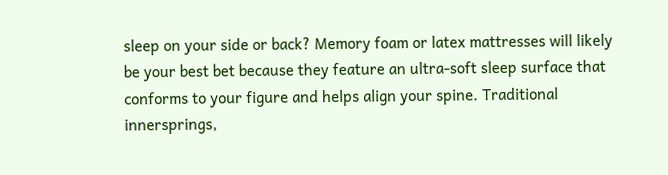sleep on your side or back? Memory foam or latex mattresses will likely be your best bet because they feature an ultra-soft sleep surface that conforms to your figure and helps align your spine. Traditional innersprings,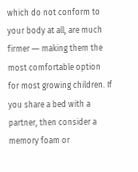which do not conform to your body at all, are much firmer ― making them the most comfortable option for most growing children. If you share a bed with a partner, then consider a memory foam or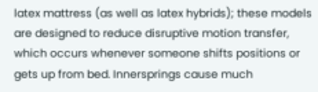latex mattress (as well as latex hybrids); these models are designed to reduce disruptive motion transfer, which occurs whenever someone shifts positions or gets up from bed. Innersprings cause much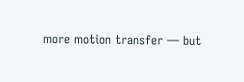more motion transfer ― but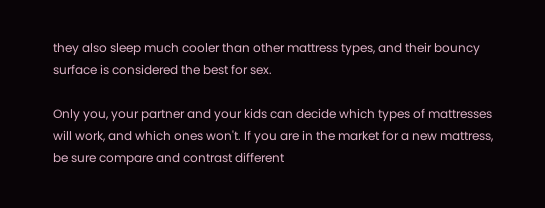they also sleep much cooler than other mattress types, and their bouncy surface is considered the best for sex.

Only you, your partner and your kids can decide which types of mattresses will work, and which ones won't. If you are in the market for a new mattress, be sure compare and contrast different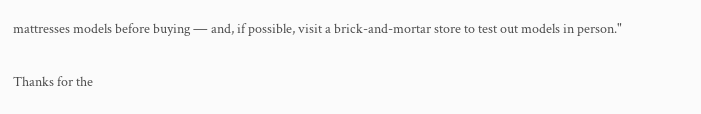mattresses models before buying ― and, if possible, visit a brick-and-mortar store to test out models in person."

Thanks for the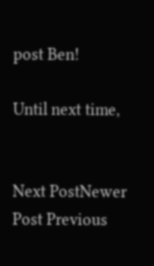post Ben!

Until next time,


Next PostNewer Post Previous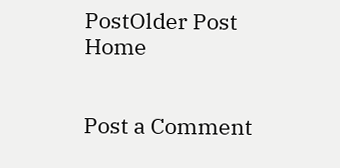PostOlder Post Home


Post a Comment